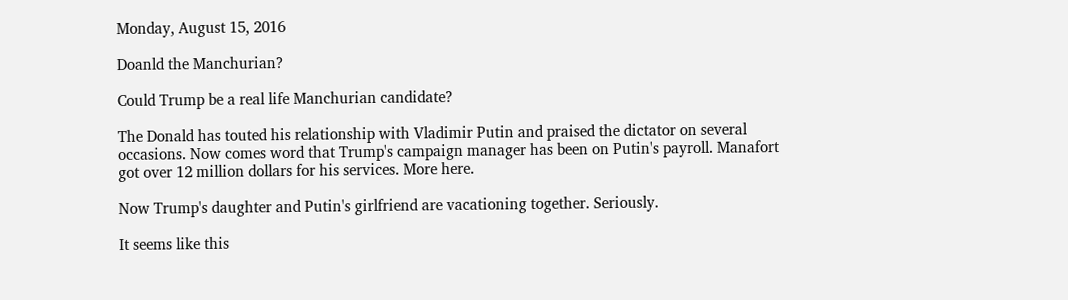Monday, August 15, 2016

Doanld the Manchurian?

Could Trump be a real life Manchurian candidate?

The Donald has touted his relationship with Vladimir Putin and praised the dictator on several occasions. Now comes word that Trump's campaign manager has been on Putin's payroll. Manafort got over 12 million dollars for his services. More here.

Now Trump's daughter and Putin's girlfriend are vacationing together. Seriously.

It seems like this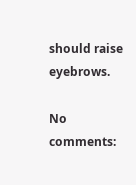should raise eyebrows.

No comments: